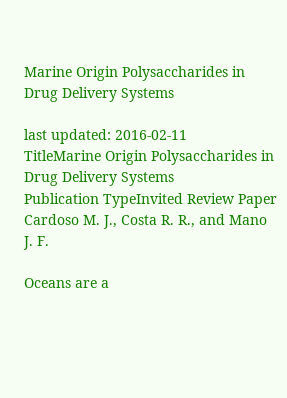Marine Origin Polysaccharides in Drug Delivery Systems

last updated: 2016-02-11
TitleMarine Origin Polysaccharides in Drug Delivery Systems
Publication TypeInvited Review Paper
Cardoso M. J., Costa R. R., and Mano J. F.

Oceans are a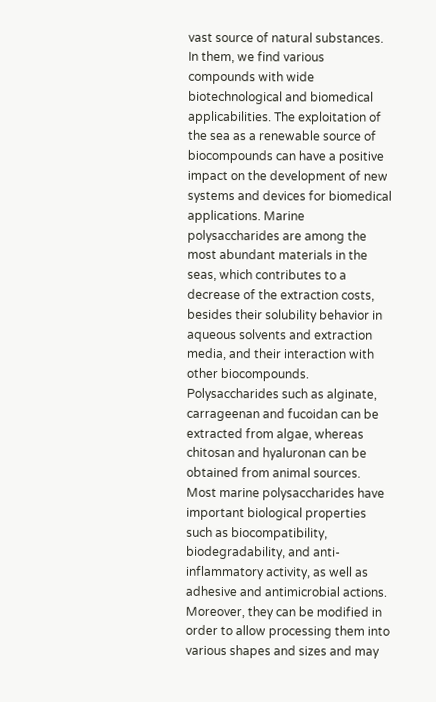vast source of natural substances. In them, we find various compounds with wide biotechnological and biomedical applicabilities. The exploitation of the sea as a renewable source of biocompounds can have a positive impact on the development of new systems and devices for biomedical applications. Marine polysaccharides are among the most abundant materials in the seas, which contributes to a decrease of the extraction costs, besides their solubility behavior in aqueous solvents and extraction media, and their interaction with other biocompounds. Polysaccharides such as alginate, carrageenan and fucoidan can be extracted from algae, whereas chitosan and hyaluronan can be obtained from animal sources. Most marine polysaccharides have important biological properties such as biocompatibility, biodegradability, and anti-inflammatory activity, as well as adhesive and antimicrobial actions. Moreover, they can be modified in order to allow processing them into various shapes and sizes and may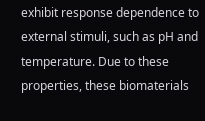exhibit response dependence to external stimuli, such as pH and temperature. Due to these properties, these biomaterials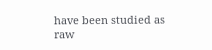have been studied as raw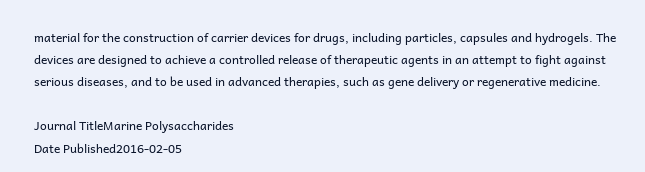material for the construction of carrier devices for drugs, including particles, capsules and hydrogels. The devices are designed to achieve a controlled release of therapeutic agents in an attempt to fight against serious diseases, and to be used in advanced therapies, such as gene delivery or regenerative medicine.

Journal TitleMarine Polysaccharides
Date Published2016-02-05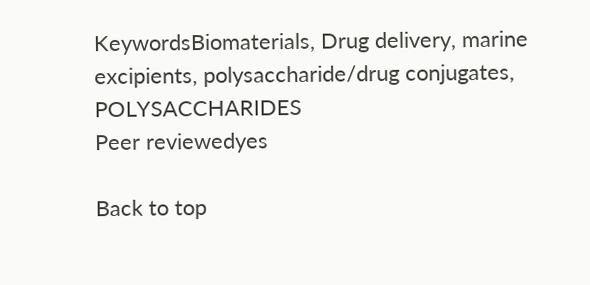KeywordsBiomaterials, Drug delivery, marine excipients, polysaccharide/drug conjugates, POLYSACCHARIDES
Peer reviewedyes

Back to top